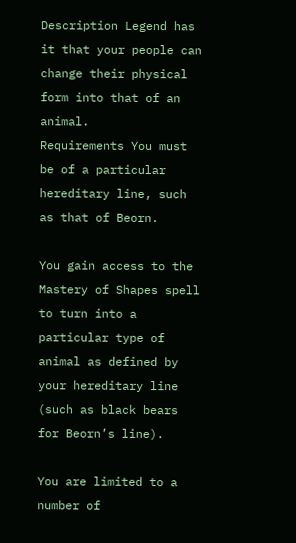Description Legend has it that your people can change their physical form into that of an animal.
Requirements You must be of a particular hereditary line, such as that of Beorn.

You gain access to the Mastery of Shapes spell to turn into a particular type of animal as defined by your hereditary line (such as black bears for Beorn’s line).

You are limited to a number of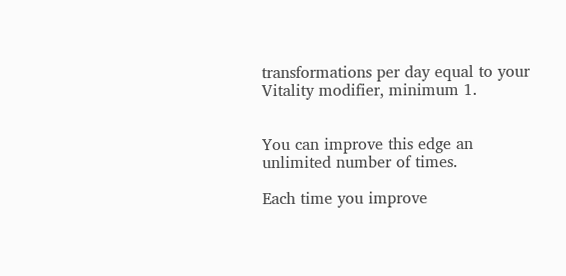transformations per day equal to your Vitality modifier, minimum 1.


You can improve this edge an unlimited number of times.

Each time you improve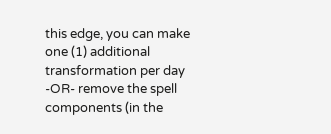this edge, you can make one (1) additional transformation per day -OR- remove the spell components (in the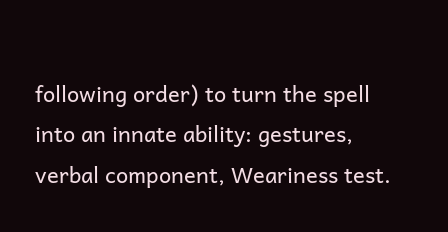following order) to turn the spell into an innate ability: gestures, verbal component, Weariness test.